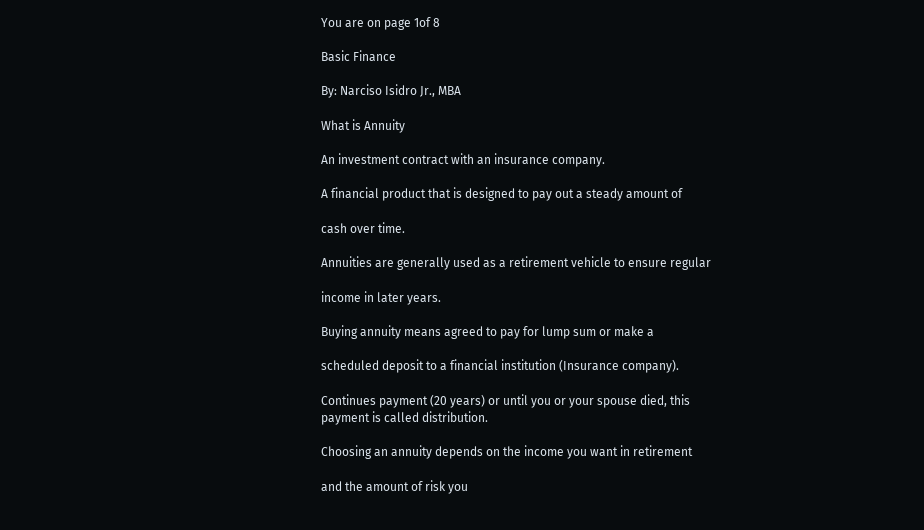You are on page 1of 8

Basic Finance

By: Narciso Isidro Jr., MBA

What is Annuity

An investment contract with an insurance company.

A financial product that is designed to pay out a steady amount of

cash over time.

Annuities are generally used as a retirement vehicle to ensure regular

income in later years.

Buying annuity means agreed to pay for lump sum or make a

scheduled deposit to a financial institution (Insurance company).

Continues payment (20 years) or until you or your spouse died, this
payment is called distribution.

Choosing an annuity depends on the income you want in retirement

and the amount of risk you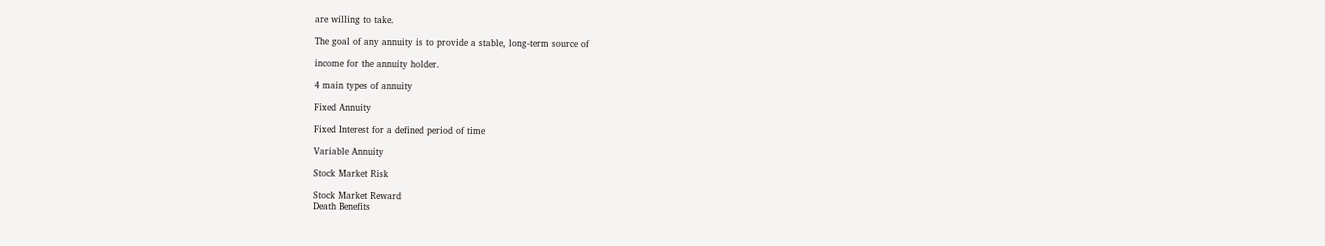are willing to take.

The goal of any annuity is to provide a stable, long-term source of

income for the annuity holder.

4 main types of annuity

Fixed Annuity

Fixed Interest for a defined period of time

Variable Annuity

Stock Market Risk

Stock Market Reward
Death Benefits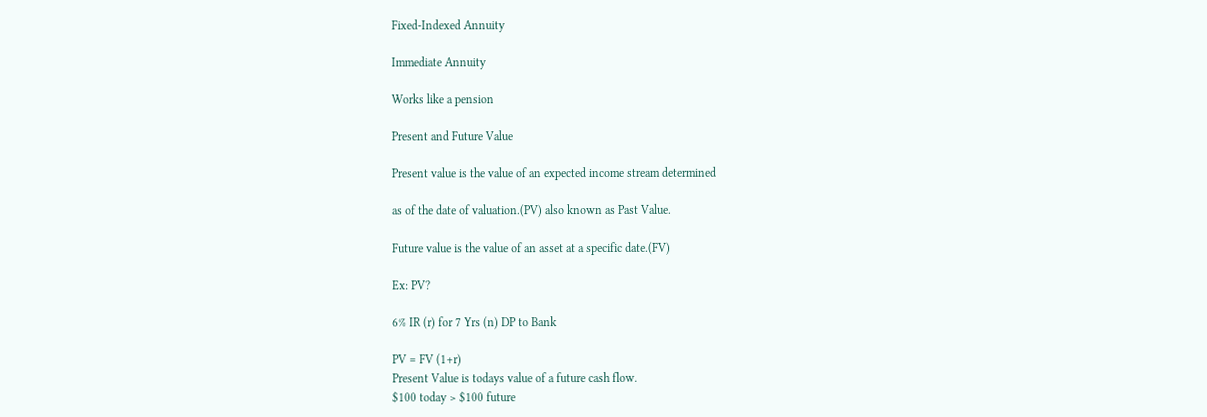Fixed-Indexed Annuity

Immediate Annuity

Works like a pension

Present and Future Value

Present value is the value of an expected income stream determined

as of the date of valuation.(PV) also known as Past Value.

Future value is the value of an asset at a specific date.(FV)

Ex: PV?

6% IR (r) for 7 Yrs (n) DP to Bank

PV = FV (1+r)
Present Value is todays value of a future cash flow.
$100 today > $100 future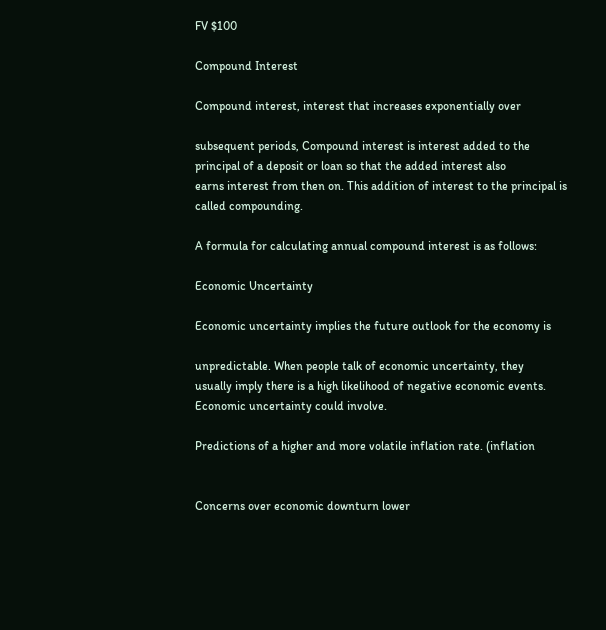FV $100

Compound Interest

Compound interest, interest that increases exponentially over

subsequent periods, Compound interest is interest added to the
principal of a deposit or loan so that the added interest also
earns interest from then on. This addition of interest to the principal is
called compounding.

A formula for calculating annual compound interest is as follows:

Economic Uncertainty

Economic uncertainty implies the future outlook for the economy is

unpredictable. When people talk of economic uncertainty, they
usually imply there is a high likelihood of negative economic events.
Economic uncertainty could involve.

Predictions of a higher and more volatile inflation rate. (inflation


Concerns over economic downturn lower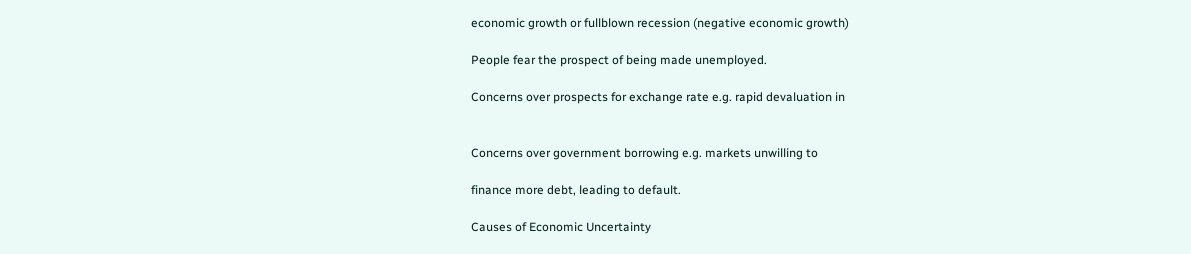economic growth or fullblown recession (negative economic growth)

People fear the prospect of being made unemployed.

Concerns over prospects for exchange rate e.g. rapid devaluation in


Concerns over government borrowing e.g. markets unwilling to

finance more debt, leading to default.

Causes of Economic Uncertainty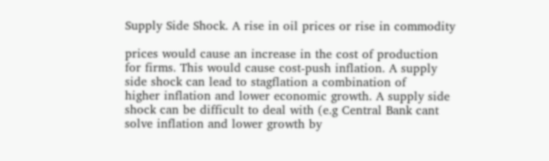Supply Side Shock. A rise in oil prices or rise in commodity

prices would cause an increase in the cost of production
for firms. This would cause cost-push inflation. A supply
side shock can lead to stagflation a combination of
higher inflation and lower economic growth. A supply side
shock can be difficult to deal with (e.g Central Bank cant
solve inflation and lower growth by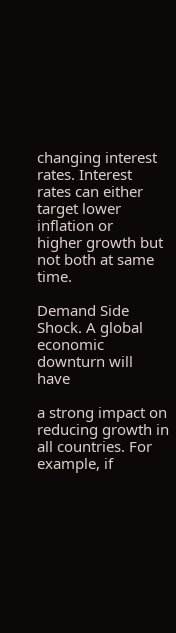changing interest
rates. Interest rates can either target lower inflation or
higher growth but not both at same time.

Demand Side Shock. A global economic downturn will have

a strong impact on reducing growth in all countries. For
example, if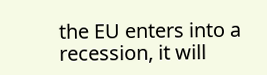the EU enters into a recession, it will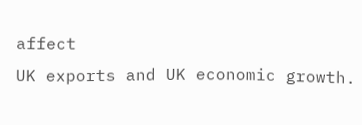affect
UK exports and UK economic growth.